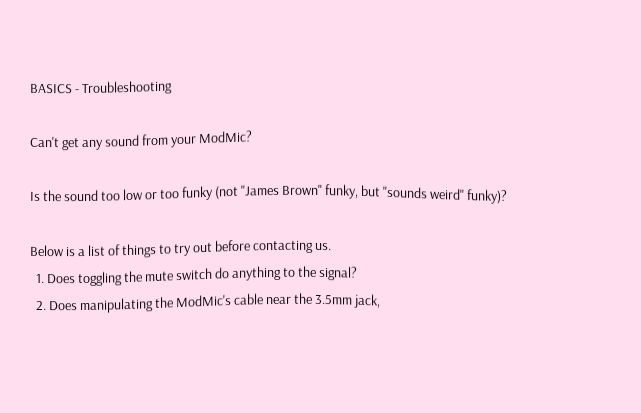BASICS - Troubleshooting

Can't get any sound from your ModMic?

Is the sound too low or too funky (not "James Brown" funky, but "sounds weird" funky)?

Below is a list of things to try out before contacting us.
  1. Does toggling the mute switch do anything to the signal?
  2. Does manipulating the ModMic's cable near the 3.5mm jack,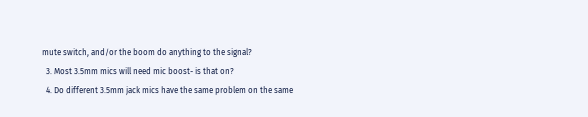mute switch, and/or the boom do anything to the signal?
  3. Most 3.5mm mics will need mic boost- is that on?
  4. Do different 3.5mm jack mics have the same problem on the same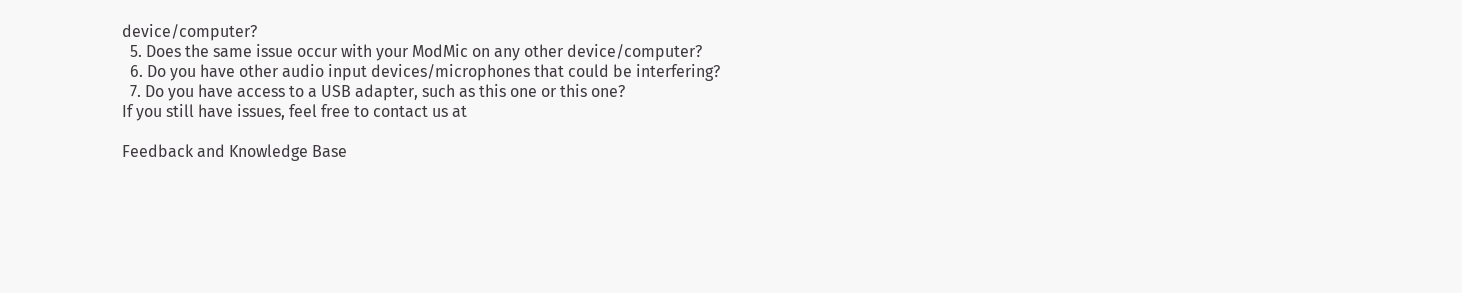device/computer?
  5. Does the same issue occur with your ModMic on any other device/computer?
  6. Do you have other audio input devices/microphones that could be interfering?
  7. Do you have access to a USB adapter, such as this one or this one?
If you still have issues, feel free to contact us at

Feedback and Knowledge Base